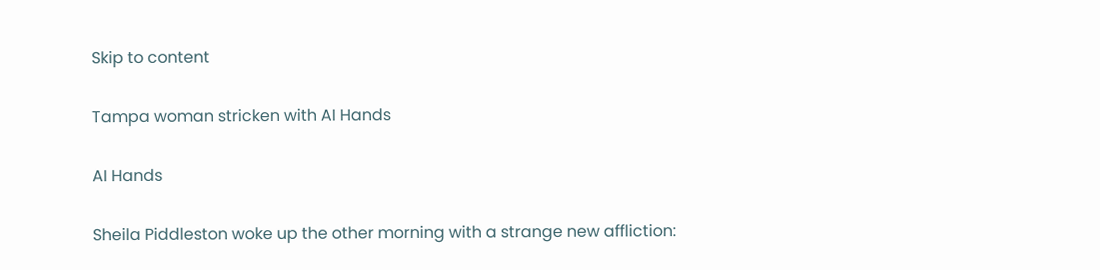Skip to content

Tampa woman stricken with AI Hands

AI Hands

Sheila Piddleston woke up the other morning with a strange new affliction: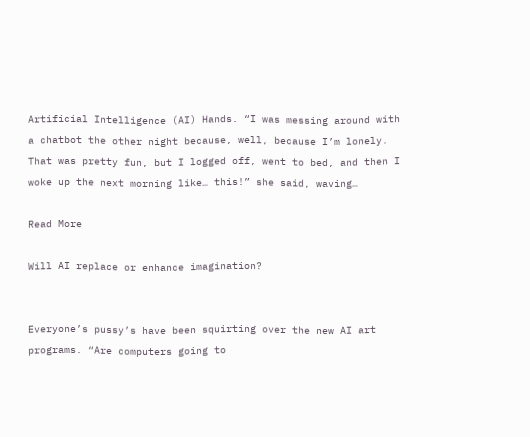Artificial Intelligence (AI) Hands. “I was messing around with a chatbot the other night because, well, because I’m lonely. That was pretty fun, but I logged off, went to bed, and then I woke up the next morning like… this!” she said, waving…

Read More

Will AI replace or enhance imagination?


Everyone’s pussy’s have been squirting over the new AI art programs. “Are computers going to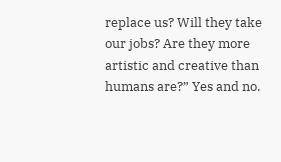replace us? Will they take our jobs? Are they more artistic and creative than humans are?” Yes and no.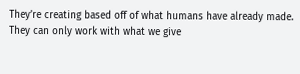They’re creating based off of what humans have already made. They can only work with what we give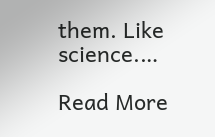them. Like science.…

Read More